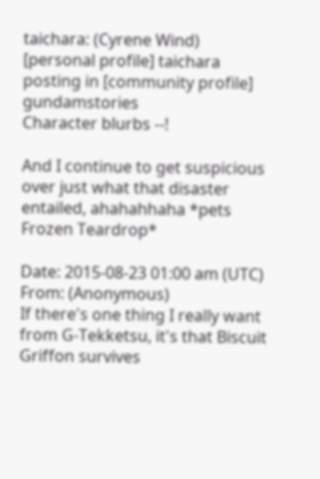taichara: (Cyrene Wind)
[personal profile] taichara posting in [community profile] gundamstories
Character blurbs --!

And I continue to get suspicious over just what that disaster entailed, ahahahhaha *pets Frozen Teardrop*

Date: 2015-08-23 01:00 am (UTC)
From: (Anonymous)
If there's one thing I really want from G-Tekketsu, it's that Biscuit Griffon survives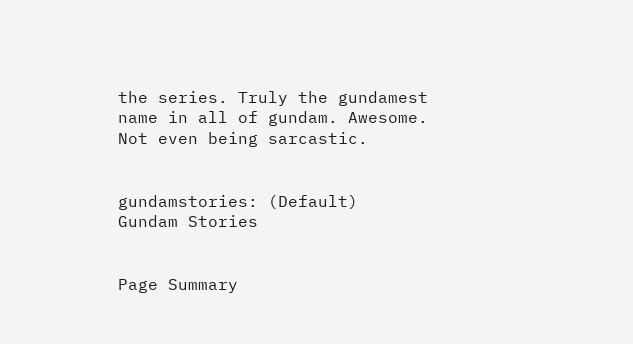the series. Truly the gundamest name in all of gundam. Awesome. Not even being sarcastic.


gundamstories: (Default)
Gundam Stories


Page Summary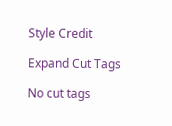Style Credit

Expand Cut Tags

No cut tags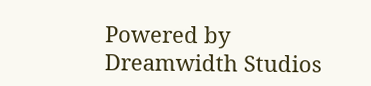Powered by Dreamwidth Studios